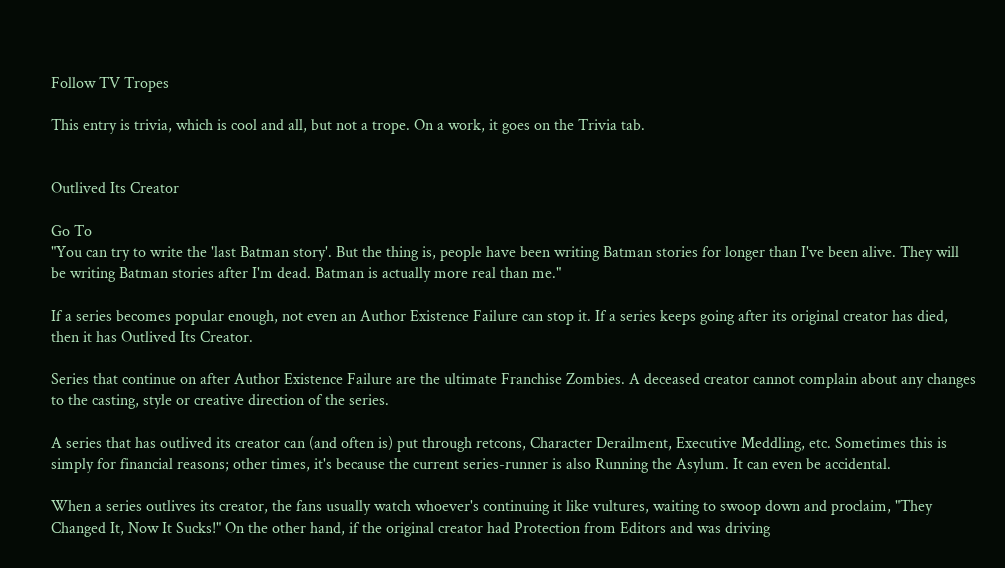Follow TV Tropes

This entry is trivia, which is cool and all, but not a trope. On a work, it goes on the Trivia tab.


Outlived Its Creator

Go To
"You can try to write the 'last Batman story'. But the thing is, people have been writing Batman stories for longer than I've been alive. They will be writing Batman stories after I'm dead. Batman is actually more real than me."

If a series becomes popular enough, not even an Author Existence Failure can stop it. If a series keeps going after its original creator has died, then it has Outlived Its Creator.

Series that continue on after Author Existence Failure are the ultimate Franchise Zombies. A deceased creator cannot complain about any changes to the casting, style or creative direction of the series.

A series that has outlived its creator can (and often is) put through retcons, Character Derailment, Executive Meddling, etc. Sometimes this is simply for financial reasons; other times, it's because the current series-runner is also Running the Asylum. It can even be accidental.

When a series outlives its creator, the fans usually watch whoever's continuing it like vultures, waiting to swoop down and proclaim, "They Changed It, Now It Sucks!" On the other hand, if the original creator had Protection from Editors and was driving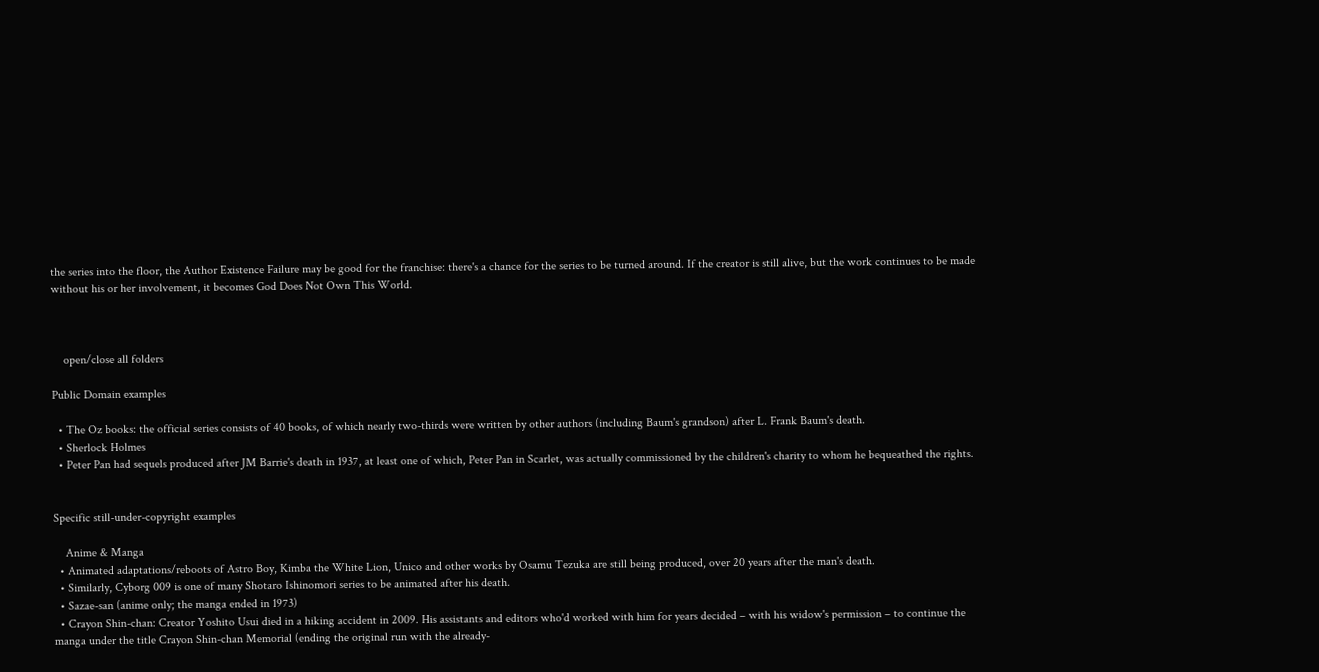the series into the floor, the Author Existence Failure may be good for the franchise: there's a chance for the series to be turned around. If the creator is still alive, but the work continues to be made without his or her involvement, it becomes God Does Not Own This World.



    open/close all folders

Public Domain examples

  • The Oz books: the official series consists of 40 books, of which nearly two-thirds were written by other authors (including Baum's grandson) after L. Frank Baum's death.
  • Sherlock Holmes
  • Peter Pan had sequels produced after JM Barrie's death in 1937, at least one of which, Peter Pan in Scarlet, was actually commissioned by the children's charity to whom he bequeathed the rights.


Specific still-under-copyright examples

    Anime & Manga
  • Animated adaptations/reboots of Astro Boy, Kimba the White Lion, Unico and other works by Osamu Tezuka are still being produced, over 20 years after the man's death.
  • Similarly, Cyborg 009 is one of many Shotaro Ishinomori series to be animated after his death.
  • Sazae-san (anime only; the manga ended in 1973)
  • Crayon Shin-chan: Creator Yoshito Usui died in a hiking accident in 2009. His assistants and editors who'd worked with him for years decided – with his widow's permission – to continue the manga under the title Crayon Shin-chan Memorial (ending the original run with the already-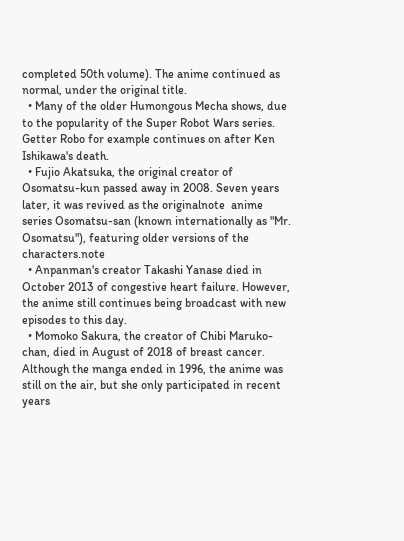completed 50th volume). The anime continued as normal, under the original title.
  • Many of the older Humongous Mecha shows, due to the popularity of the Super Robot Wars series. Getter Robo for example continues on after Ken Ishikawa's death.
  • Fujio Akatsuka, the original creator of Osomatsu-kun passed away in 2008. Seven years later, it was revived as the originalnote  anime series Osomatsu-san (known internationally as "Mr. Osomatsu"), featuring older versions of the characters.note
  • Anpanman's creator Takashi Yanase died in October 2013 of congestive heart failure. However, the anime still continues being broadcast with new episodes to this day.
  • Momoko Sakura, the creator of Chibi Maruko-chan, died in August of 2018 of breast cancer. Although the manga ended in 1996, the anime was still on the air, but she only participated in recent years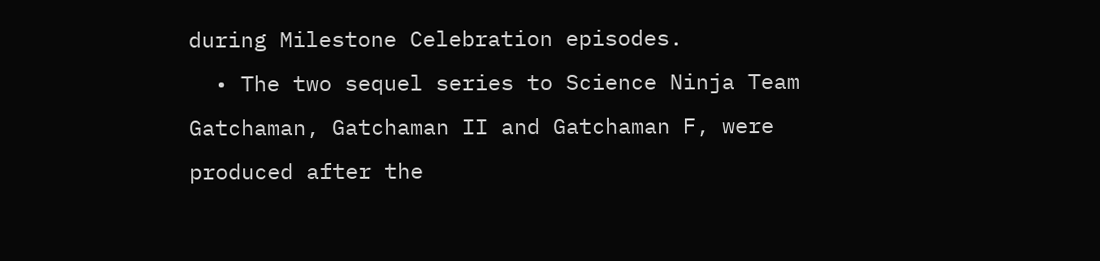during Milestone Celebration episodes.
  • The two sequel series to Science Ninja Team Gatchaman, Gatchaman II and Gatchaman F, were produced after the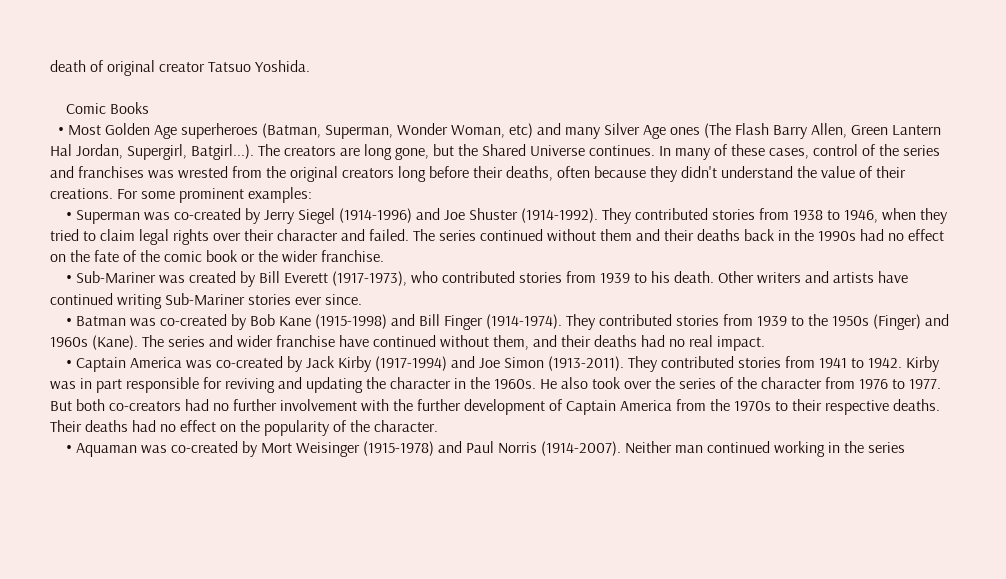death of original creator Tatsuo Yoshida.

    Comic Books
  • Most Golden Age superheroes (Batman, Superman, Wonder Woman, etc) and many Silver Age ones (The Flash Barry Allen, Green Lantern Hal Jordan, Supergirl, Batgirl...). The creators are long gone, but the Shared Universe continues. In many of these cases, control of the series and franchises was wrested from the original creators long before their deaths, often because they didn't understand the value of their creations. For some prominent examples:
    • Superman was co-created by Jerry Siegel (1914-1996) and Joe Shuster (1914-1992). They contributed stories from 1938 to 1946, when they tried to claim legal rights over their character and failed. The series continued without them and their deaths back in the 1990s had no effect on the fate of the comic book or the wider franchise.
    • Sub-Mariner was created by Bill Everett (1917-1973), who contributed stories from 1939 to his death. Other writers and artists have continued writing Sub-Mariner stories ever since.
    • Batman was co-created by Bob Kane (1915-1998) and Bill Finger (1914-1974). They contributed stories from 1939 to the 1950s (Finger) and 1960s (Kane). The series and wider franchise have continued without them, and their deaths had no real impact.
    • Captain America was co-created by Jack Kirby (1917-1994) and Joe Simon (1913-2011). They contributed stories from 1941 to 1942. Kirby was in part responsible for reviving and updating the character in the 1960s. He also took over the series of the character from 1976 to 1977. But both co-creators had no further involvement with the further development of Captain America from the 1970s to their respective deaths. Their deaths had no effect on the popularity of the character.
    • Aquaman was co-created by Mort Weisinger (1915-1978) and Paul Norris (1914-2007). Neither man continued working in the series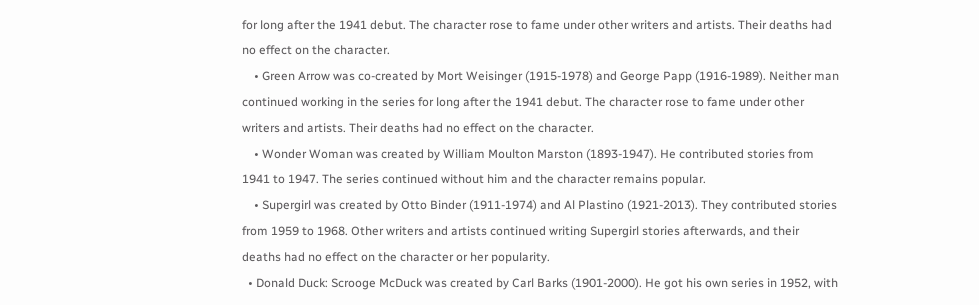for long after the 1941 debut. The character rose to fame under other writers and artists. Their deaths had no effect on the character.
    • Green Arrow was co-created by Mort Weisinger (1915-1978) and George Papp (1916-1989). Neither man continued working in the series for long after the 1941 debut. The character rose to fame under other writers and artists. Their deaths had no effect on the character.
    • Wonder Woman was created by William Moulton Marston (1893-1947). He contributed stories from 1941 to 1947. The series continued without him and the character remains popular.
    • Supergirl was created by Otto Binder (1911-1974) and Al Plastino (1921-2013). They contributed stories from 1959 to 1968. Other writers and artists continued writing Supergirl stories afterwards, and their deaths had no effect on the character or her popularity.
  • Donald Duck: Scrooge McDuck was created by Carl Barks (1901-2000). He got his own series in 1952, with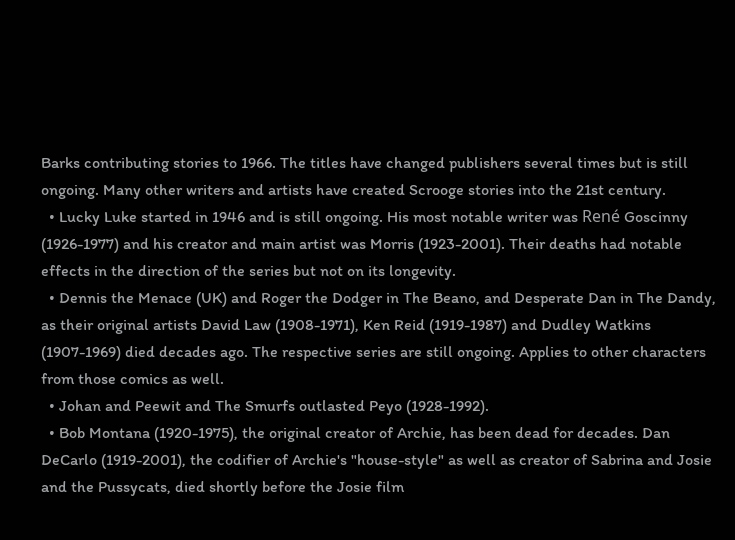Barks contributing stories to 1966. The titles have changed publishers several times but is still ongoing. Many other writers and artists have created Scrooge stories into the 21st century.
  • Lucky Luke started in 1946 and is still ongoing. His most notable writer was René Goscinny (1926-1977) and his creator and main artist was Morris (1923-2001). Their deaths had notable effects in the direction of the series but not on its longevity.
  • Dennis the Menace (UK) and Roger the Dodger in The Beano, and Desperate Dan in The Dandy, as their original artists David Law (1908-1971), Ken Reid (1919-1987) and Dudley Watkins (1907-1969) died decades ago. The respective series are still ongoing. Applies to other characters from those comics as well.
  • Johan and Peewit and The Smurfs outlasted Peyo (1928-1992).
  • Bob Montana (1920-1975), the original creator of Archie, has been dead for decades. Dan DeCarlo (1919-2001), the codifier of Archie's "house-style" as well as creator of Sabrina and Josie and the Pussycats, died shortly before the Josie film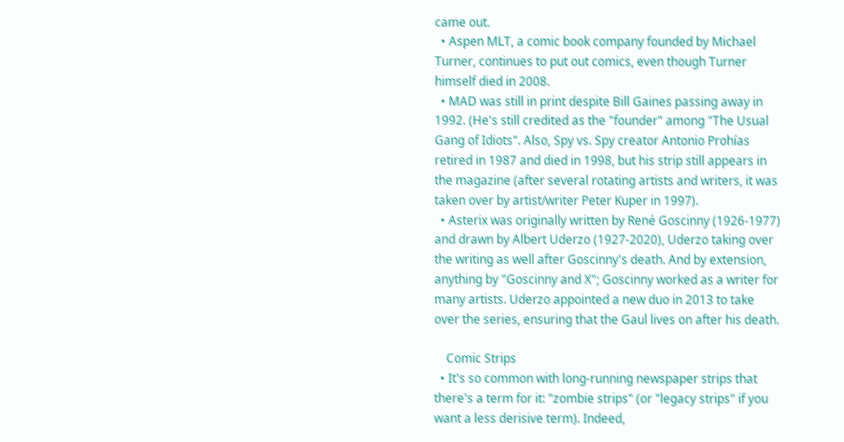came out.
  • Aspen MLT, a comic book company founded by Michael Turner, continues to put out comics, even though Turner himself died in 2008.
  • MAD was still in print despite Bill Gaines passing away in 1992. (He's still credited as the "founder" among "The Usual Gang of Idiots". Also, Spy vs. Spy creator Antonio Prohías retired in 1987 and died in 1998, but his strip still appears in the magazine (after several rotating artists and writers, it was taken over by artist/writer Peter Kuper in 1997).
  • Asterix was originally written by René Goscinny (1926-1977) and drawn by Albert Uderzo (1927-2020), Uderzo taking over the writing as well after Goscinny's death. And by extension, anything by "Goscinny and X"; Goscinny worked as a writer for many artists. Uderzo appointed a new duo in 2013 to take over the series, ensuring that the Gaul lives on after his death.

    Comic Strips
  • It's so common with long-running newspaper strips that there's a term for it: "zombie strips" (or "legacy strips" if you want a less derisive term). Indeed,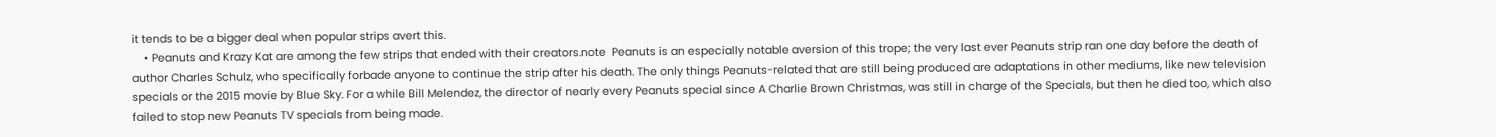it tends to be a bigger deal when popular strips avert this.
    • Peanuts and Krazy Kat are among the few strips that ended with their creators.note  Peanuts is an especially notable aversion of this trope; the very last ever Peanuts strip ran one day before the death of author Charles Schulz, who specifically forbade anyone to continue the strip after his death. The only things Peanuts-related that are still being produced are adaptations in other mediums, like new television specials or the 2015 movie by Blue Sky. For a while Bill Melendez, the director of nearly every Peanuts special since A Charlie Brown Christmas, was still in charge of the Specials, but then he died too, which also failed to stop new Peanuts TV specials from being made.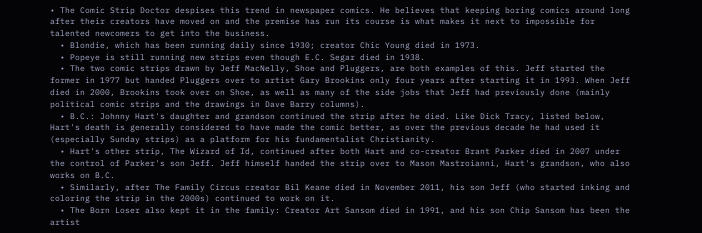• The Comic Strip Doctor despises this trend in newspaper comics. He believes that keeping boring comics around long after their creators have moved on and the premise has run its course is what makes it next to impossible for talented newcomers to get into the business.
  • Blondie, which has been running daily since 1930; creator Chic Young died in 1973.
  • Popeye is still running new strips even though E.C. Segar died in 1938.
  • The two comic strips drawn by Jeff MacNelly, Shoe and Pluggers, are both examples of this. Jeff started the former in 1977 but handed Pluggers over to artist Gary Brookins only four years after starting it in 1993. When Jeff died in 2000, Brookins took over on Shoe, as well as many of the side jobs that Jeff had previously done (mainly political comic strips and the drawings in Dave Barry columns).
  • B.C.: Johnny Hart's daughter and grandson continued the strip after he died. Like Dick Tracy, listed below, Hart's death is generally considered to have made the comic better, as over the previous decade he had used it (especially Sunday strips) as a platform for his fundamentalist Christianity.
  • Hart's other strip, The Wizard of Id, continued after both Hart and co-creator Brant Parker died in 2007 under the control of Parker's son Jeff. Jeff himself handed the strip over to Mason Mastroianni, Hart's grandson, who also works on B.C.
  • Similarly, after The Family Circus creator Bil Keane died in November 2011, his son Jeff (who started inking and coloring the strip in the 2000s) continued to work on it.
  • The Born Loser also kept it in the family: Creator Art Sansom died in 1991, and his son Chip Sansom has been the artist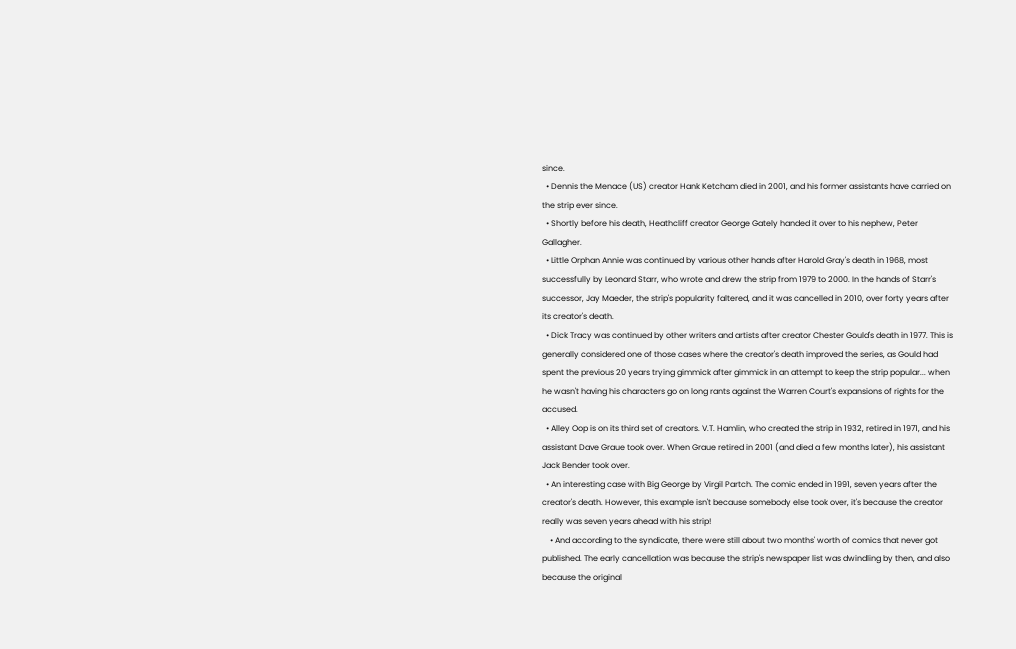since.
  • Dennis the Menace (US) creator Hank Ketcham died in 2001, and his former assistants have carried on the strip ever since.
  • Shortly before his death, Heathcliff creator George Gately handed it over to his nephew, Peter Gallagher.
  • Little Orphan Annie was continued by various other hands after Harold Gray's death in 1968, most successfully by Leonard Starr, who wrote and drew the strip from 1979 to 2000. In the hands of Starr's successor, Jay Maeder, the strip's popularity faltered, and it was cancelled in 2010, over forty years after its creator's death.
  • Dick Tracy was continued by other writers and artists after creator Chester Gould's death in 1977. This is generally considered one of those cases where the creator's death improved the series, as Gould had spent the previous 20 years trying gimmick after gimmick in an attempt to keep the strip popular... when he wasn't having his characters go on long rants against the Warren Court's expansions of rights for the accused.
  • Alley Oop is on its third set of creators. V.T. Hamlin, who created the strip in 1932, retired in 1971, and his assistant Dave Graue took over. When Graue retired in 2001 (and died a few months later), his assistant Jack Bender took over.
  • An interesting case with Big George by Virgil Partch. The comic ended in 1991, seven years after the creator's death. However, this example isn't because somebody else took over, it's because the creator really was seven years ahead with his strip!
    • And according to the syndicate, there were still about two months' worth of comics that never got published. The early cancellation was because the strip's newspaper list was dwindling by then, and also because the original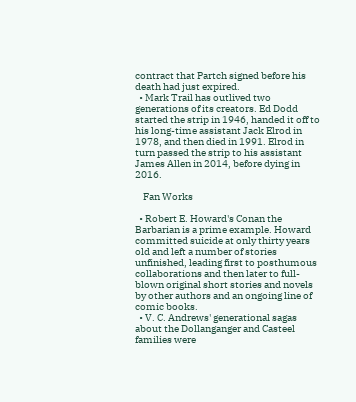contract that Partch signed before his death had just expired.
  • Mark Trail has outlived two generations of its creators. Ed Dodd started the strip in 1946, handed it off to his long-time assistant Jack Elrod in 1978, and then died in 1991. Elrod in turn passed the strip to his assistant James Allen in 2014, before dying in 2016.

    Fan Works

  • Robert E. Howard's Conan the Barbarian is a prime example. Howard committed suicide at only thirty years old and left a number of stories unfinished, leading first to posthumous collaborations and then later to full-blown original short stories and novels by other authors and an ongoing line of comic books.
  • V. C. Andrews' generational sagas about the Dollanganger and Casteel families were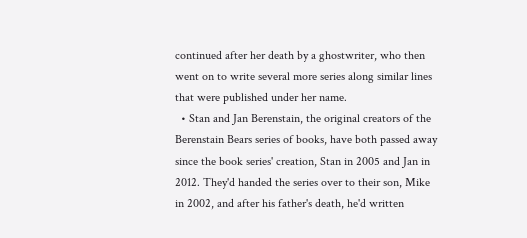continued after her death by a ghostwriter, who then went on to write several more series along similar lines that were published under her name.
  • Stan and Jan Berenstain, the original creators of the Berenstain Bears series of books, have both passed away since the book series' creation, Stan in 2005 and Jan in 2012. They'd handed the series over to their son, Mike in 2002, and after his father's death, he'd written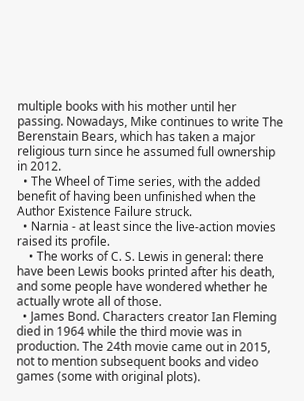multiple books with his mother until her passing. Nowadays, Mike continues to write The Berenstain Bears, which has taken a major religious turn since he assumed full ownership in 2012.
  • The Wheel of Time series, with the added benefit of having been unfinished when the Author Existence Failure struck.
  • Narnia - at least since the live-action movies raised its profile.
    • The works of C. S. Lewis in general: there have been Lewis books printed after his death, and some people have wondered whether he actually wrote all of those.
  • James Bond. Characters creator Ian Fleming died in 1964 while the third movie was in production. The 24th movie came out in 2015, not to mention subsequent books and video games (some with original plots).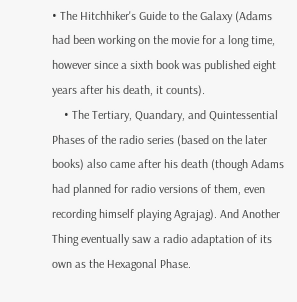• The Hitchhiker's Guide to the Galaxy (Adams had been working on the movie for a long time, however since a sixth book was published eight years after his death, it counts).
    • The Tertiary, Quandary, and Quintessential Phases of the radio series (based on the later books) also came after his death (though Adams had planned for radio versions of them, even recording himself playing Agrajag). And Another Thing eventually saw a radio adaptation of its own as the Hexagonal Phase.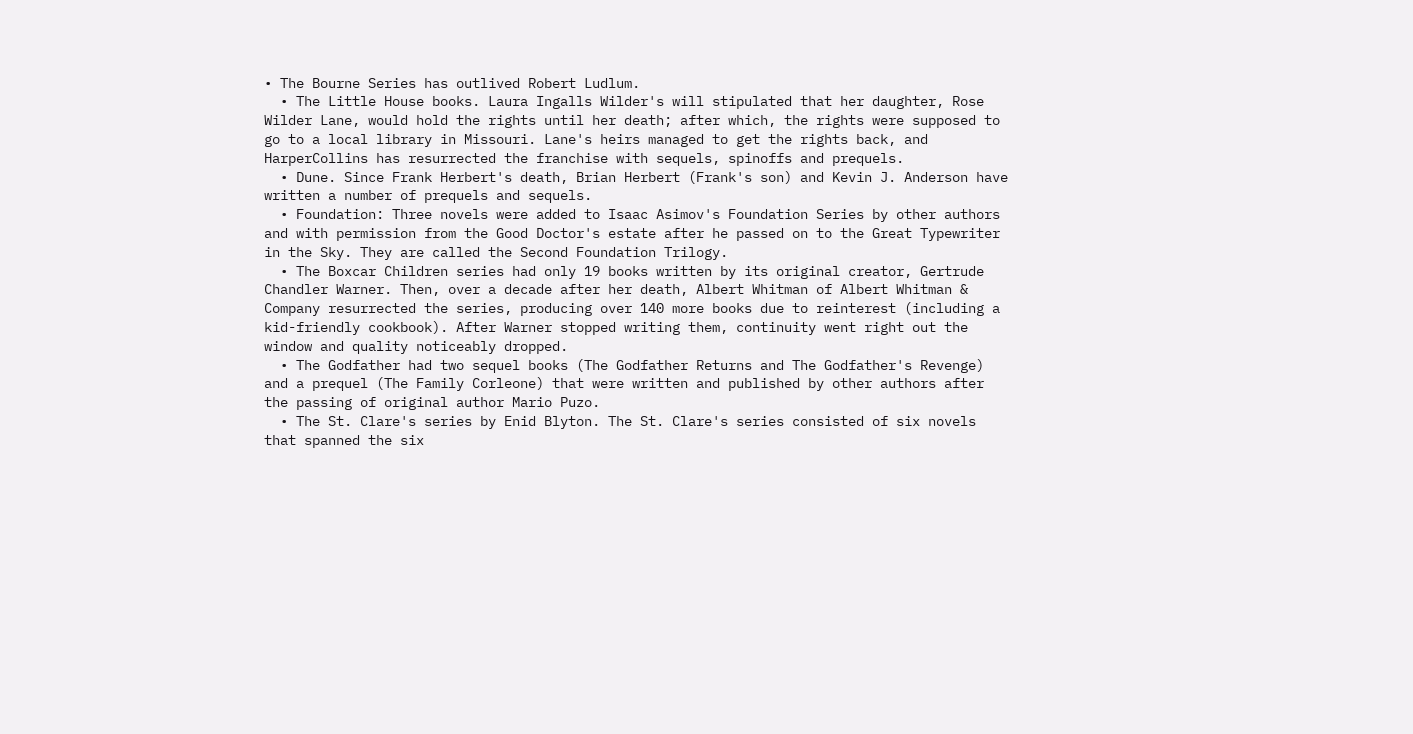• The Bourne Series has outlived Robert Ludlum.
  • The Little House books. Laura Ingalls Wilder's will stipulated that her daughter, Rose Wilder Lane, would hold the rights until her death; after which, the rights were supposed to go to a local library in Missouri. Lane's heirs managed to get the rights back, and HarperCollins has resurrected the franchise with sequels, spinoffs and prequels.
  • Dune. Since Frank Herbert's death, Brian Herbert (Frank's son) and Kevin J. Anderson have written a number of prequels and sequels.
  • Foundation: Three novels were added to Isaac Asimov's Foundation Series by other authors and with permission from the Good Doctor's estate after he passed on to the Great Typewriter in the Sky. They are called the Second Foundation Trilogy.
  • The Boxcar Children series had only 19 books written by its original creator, Gertrude Chandler Warner. Then, over a decade after her death, Albert Whitman of Albert Whitman & Company resurrected the series, producing over 140 more books due to reinterest (including a kid-friendly cookbook). After Warner stopped writing them, continuity went right out the window and quality noticeably dropped.
  • The Godfather had two sequel books (The Godfather Returns and The Godfather's Revenge) and a prequel (The Family Corleone) that were written and published by other authors after the passing of original author Mario Puzo.
  • The St. Clare's series by Enid Blyton. The St. Clare's series consisted of six novels that spanned the six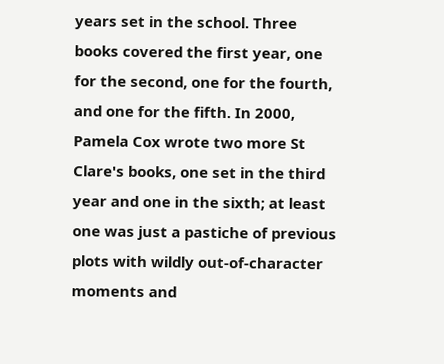years set in the school. Three books covered the first year, one for the second, one for the fourth, and one for the fifth. In 2000, Pamela Cox wrote two more St Clare's books, one set in the third year and one in the sixth; at least one was just a pastiche of previous plots with wildly out-of-character moments and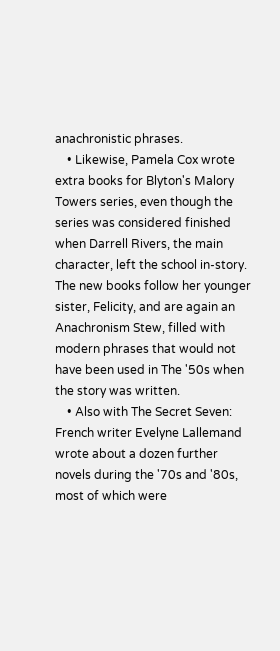anachronistic phrases.
    • Likewise, Pamela Cox wrote extra books for Blyton's Malory Towers series, even though the series was considered finished when Darrell Rivers, the main character, left the school in-story. The new books follow her younger sister, Felicity, and are again an Anachronism Stew, filled with modern phrases that would not have been used in The '50s when the story was written.
    • Also with The Secret Seven: French writer Evelyne Lallemand wrote about a dozen further novels during the '70s and '80s, most of which were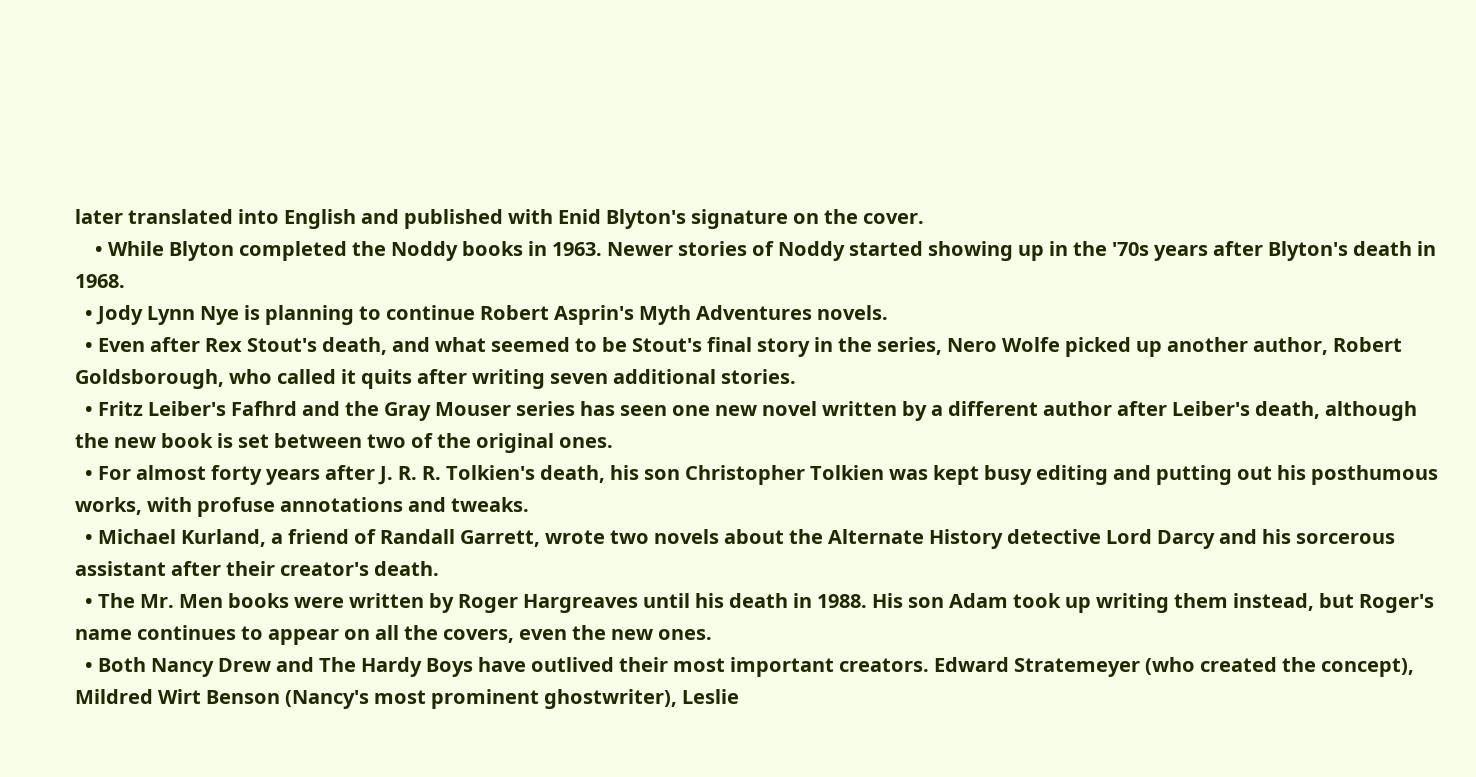later translated into English and published with Enid Blyton's signature on the cover.
    • While Blyton completed the Noddy books in 1963. Newer stories of Noddy started showing up in the '70s years after Blyton's death in 1968.
  • Jody Lynn Nye is planning to continue Robert Asprin's Myth Adventures novels.
  • Even after Rex Stout's death, and what seemed to be Stout's final story in the series, Nero Wolfe picked up another author, Robert Goldsborough, who called it quits after writing seven additional stories.
  • Fritz Leiber's Fafhrd and the Gray Mouser series has seen one new novel written by a different author after Leiber's death, although the new book is set between two of the original ones.
  • For almost forty years after J. R. R. Tolkien's death, his son Christopher Tolkien was kept busy editing and putting out his posthumous works, with profuse annotations and tweaks.
  • Michael Kurland, a friend of Randall Garrett, wrote two novels about the Alternate History detective Lord Darcy and his sorcerous assistant after their creator's death.
  • The Mr. Men books were written by Roger Hargreaves until his death in 1988. His son Adam took up writing them instead, but Roger's name continues to appear on all the covers, even the new ones.
  • Both Nancy Drew and The Hardy Boys have outlived their most important creators. Edward Stratemeyer (who created the concept), Mildred Wirt Benson (Nancy's most prominent ghostwriter), Leslie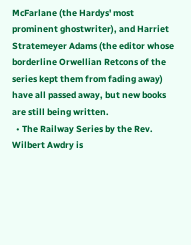McFarlane (the Hardys' most prominent ghostwriter), and Harriet Stratemeyer Adams (the editor whose borderline Orwellian Retcons of the series kept them from fading away) have all passed away, but new books are still being written.
  • The Railway Series by the Rev. Wilbert Awdry is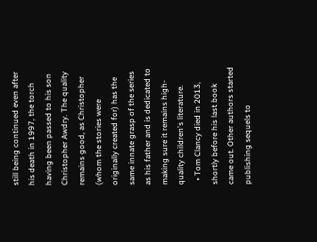still being continued even after his death in 1997, the torch having been passed to his son Christopher Awdry. The quality remains good, as Christopher (whom the stories were originally created for) has the same innate grasp of the series as his father and is dedicated to making sure it remains high-quality children's literature.
  • Tom Clancy died in 2013, shortly before his last book came out. Other authors started publishing sequels to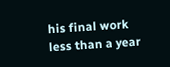his final work less than a year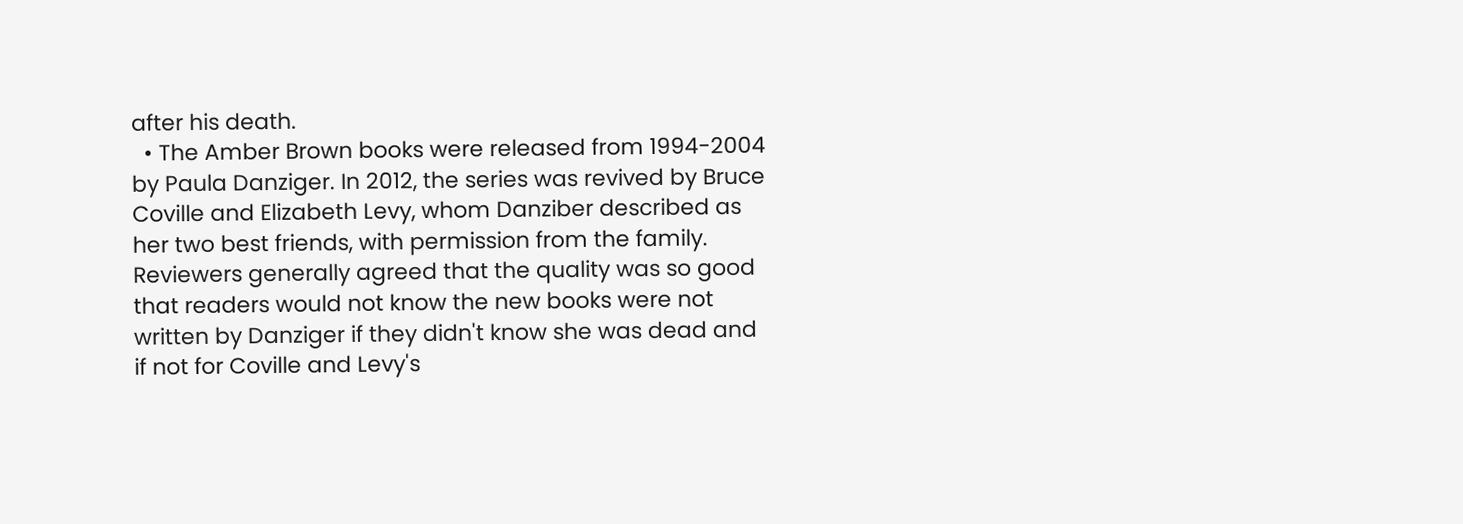after his death.
  • The Amber Brown books were released from 1994-2004 by Paula Danziger. In 2012, the series was revived by Bruce Coville and Elizabeth Levy, whom Danziber described as her two best friends, with permission from the family. Reviewers generally agreed that the quality was so good that readers would not know the new books were not written by Danziger if they didn't know she was dead and if not for Coville and Levy's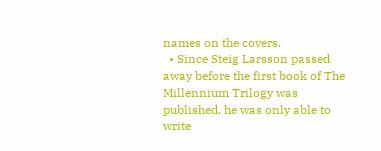names on the covers.
  • Since Steig Larsson passed away before the first book of The Millennium Trilogy was published, he was only able to write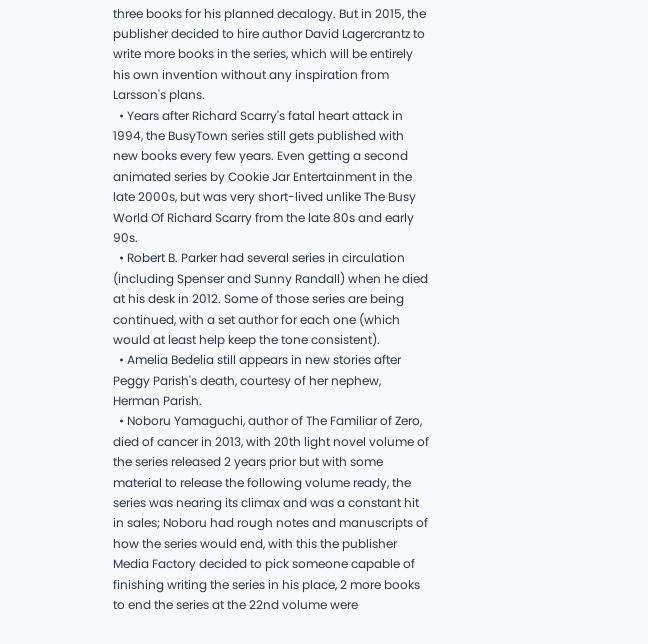three books for his planned decalogy. But in 2015, the publisher decided to hire author David Lagercrantz to write more books in the series, which will be entirely his own invention without any inspiration from Larsson's plans.
  • Years after Richard Scarry's fatal heart attack in 1994, the BusyTown series still gets published with new books every few years. Even getting a second animated series by Cookie Jar Entertainment in the late 2000s, but was very short-lived unlike The Busy World Of Richard Scarry from the late 80s and early 90s.
  • Robert B. Parker had several series in circulation (including Spenser and Sunny Randall) when he died at his desk in 2012. Some of those series are being continued, with a set author for each one (which would at least help keep the tone consistent).
  • Amelia Bedelia still appears in new stories after Peggy Parish's death, courtesy of her nephew, Herman Parish.
  • Noboru Yamaguchi, author of The Familiar of Zero, died of cancer in 2013, with 20th light novel volume of the series released 2 years prior but with some material to release the following volume ready, the series was nearing its climax and was a constant hit in sales; Noboru had rough notes and manuscripts of how the series would end, with this the publisher Media Factory decided to pick someone capable of finishing writing the series in his place, 2 more books to end the series at the 22nd volume were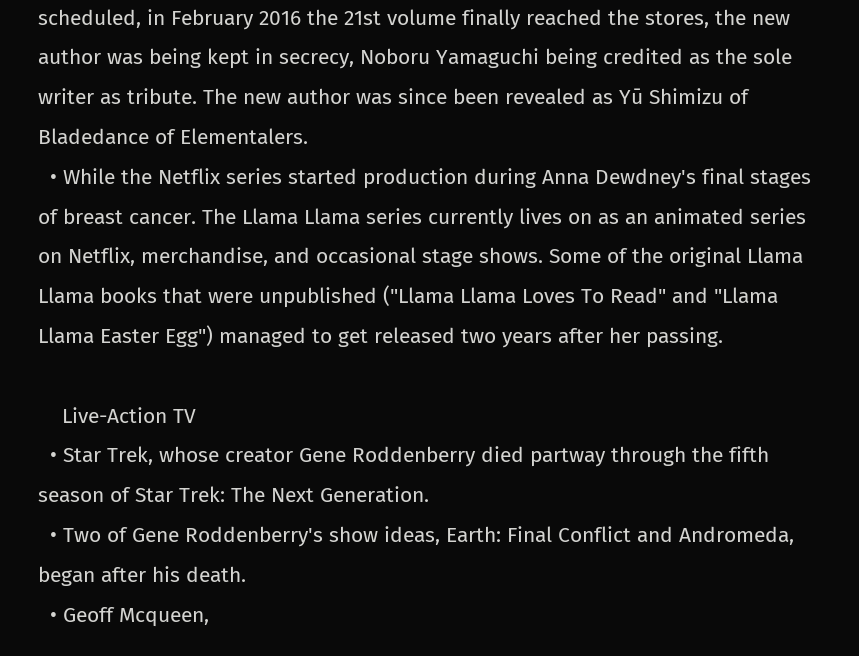scheduled, in February 2016 the 21st volume finally reached the stores, the new author was being kept in secrecy, Noboru Yamaguchi being credited as the sole writer as tribute. The new author was since been revealed as Yū Shimizu of Bladedance of Elementalers.
  • While the Netflix series started production during Anna Dewdney's final stages of breast cancer. The Llama Llama series currently lives on as an animated series on Netflix, merchandise, and occasional stage shows. Some of the original Llama Llama books that were unpublished ("Llama Llama Loves To Read" and "Llama Llama Easter Egg") managed to get released two years after her passing.

    Live-Action TV
  • Star Trek, whose creator Gene Roddenberry died partway through the fifth season of Star Trek: The Next Generation.
  • Two of Gene Roddenberry's show ideas, Earth: Final Conflict and Andromeda, began after his death.
  • Geoff Mcqueen,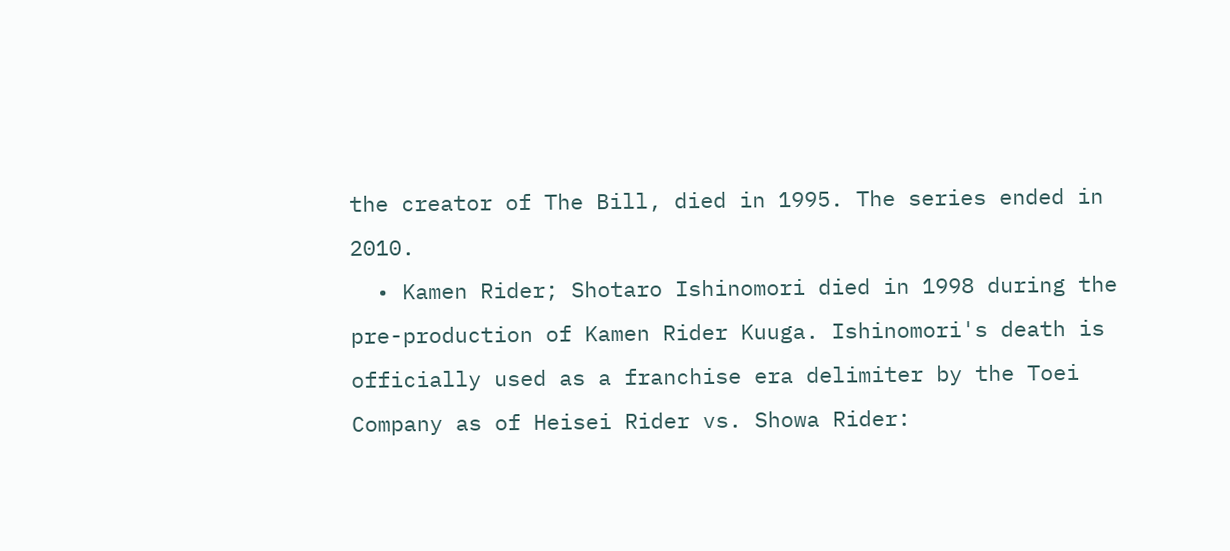the creator of The Bill, died in 1995. The series ended in 2010.
  • Kamen Rider; Shotaro Ishinomori died in 1998 during the pre-production of Kamen Rider Kuuga. Ishinomori's death is officially used as a franchise era delimiter by the Toei Company as of Heisei Rider vs. Showa Rider: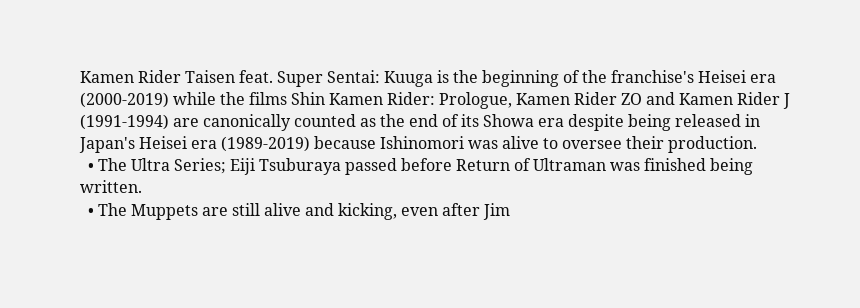Kamen Rider Taisen feat. Super Sentai: Kuuga is the beginning of the franchise's Heisei era (2000-2019) while the films Shin Kamen Rider: Prologue, Kamen Rider ZO and Kamen Rider J (1991-1994) are canonically counted as the end of its Showa era despite being released in Japan's Heisei era (1989-2019) because Ishinomori was alive to oversee their production.
  • The Ultra Series; Eiji Tsuburaya passed before Return of Ultraman was finished being written.
  • The Muppets are still alive and kicking, even after Jim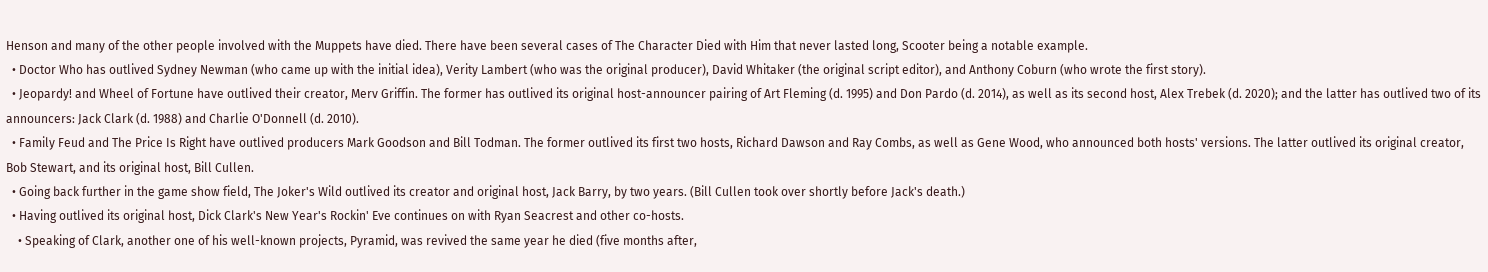Henson and many of the other people involved with the Muppets have died. There have been several cases of The Character Died with Him that never lasted long, Scooter being a notable example.
  • Doctor Who has outlived Sydney Newman (who came up with the initial idea), Verity Lambert (who was the original producer), David Whitaker (the original script editor), and Anthony Coburn (who wrote the first story).
  • Jeopardy! and Wheel of Fortune have outlived their creator, Merv Griffin. The former has outlived its original host-announcer pairing of Art Fleming (d. 1995) and Don Pardo (d. 2014), as well as its second host, Alex Trebek (d. 2020); and the latter has outlived two of its announcers: Jack Clark (d. 1988) and Charlie O'Donnell (d. 2010).
  • Family Feud and The Price Is Right have outlived producers Mark Goodson and Bill Todman. The former outlived its first two hosts, Richard Dawson and Ray Combs, as well as Gene Wood, who announced both hosts' versions. The latter outlived its original creator, Bob Stewart, and its original host, Bill Cullen.
  • Going back further in the game show field, The Joker's Wild outlived its creator and original host, Jack Barry, by two years. (Bill Cullen took over shortly before Jack's death.)
  • Having outlived its original host, Dick Clark's New Year's Rockin' Eve continues on with Ryan Seacrest and other co-hosts.
    • Speaking of Clark, another one of his well-known projects, Pyramid, was revived the same year he died (five months after,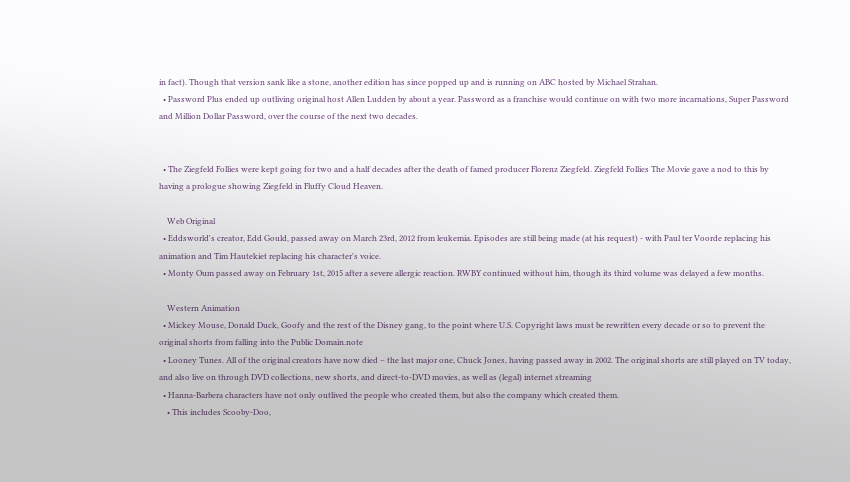in fact). Though that version sank like a stone, another edition has since popped up and is running on ABC hosted by Michael Strahan.
  • Password Plus ended up outliving original host Allen Ludden by about a year. Password as a franchise would continue on with two more incarnations, Super Password and Million Dollar Password, over the course of the next two decades.


  • The Ziegfeld Follies were kept going for two and a half decades after the death of famed producer Florenz Ziegfeld. Ziegfeld Follies The Movie gave a nod to this by having a prologue showing Ziegfeld in Fluffy Cloud Heaven.

    Web Original
  • Eddsworld's creator, Edd Gould, passed away on March 23rd, 2012 from leukemia. Episodes are still being made (at his request) - with Paul ter Voorde replacing his animation and Tim Hautekiet replacing his character's voice.
  • Monty Oum passed away on February 1st, 2015 after a severe allergic reaction. RWBY continued without him, though its third volume was delayed a few months.

    Western Animation
  • Mickey Mouse, Donald Duck, Goofy and the rest of the Disney gang, to the point where U.S. Copyright laws must be rewritten every decade or so to prevent the original shorts from falling into the Public Domain.note
  • Looney Tunes. All of the original creators have now died – the last major one, Chuck Jones, having passed away in 2002. The original shorts are still played on TV today, and also live on through DVD collections, new shorts, and direct-to-DVD movies, as well as (legal) internet streaming
  • Hanna-Barbera characters have not only outlived the people who created them, but also the company which created them.
    • This includes Scooby-Doo,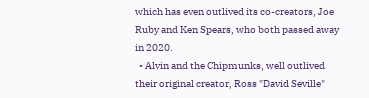which has even outlived its co-creators, Joe Ruby and Ken Spears, who both passed away in 2020.
  • Alvin and the Chipmunks, well outlived their original creator, Ross "David Seville"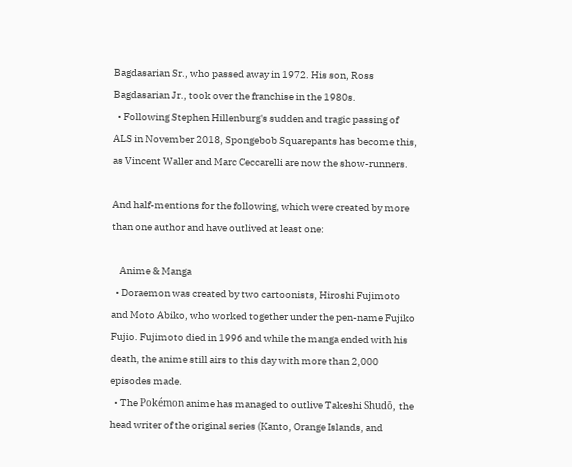Bagdasarian Sr., who passed away in 1972. His son, Ross Bagdasarian Jr., took over the franchise in the 1980s.
  • Following Stephen Hillenburg's sudden and tragic passing of ALS in November 2018, Spongebob Squarepants has become this, as Vincent Waller and Marc Ceccarelli are now the show-runners.

And half-mentions for the following, which were created by more than one author and have outlived at least one:

    Anime & Manga
  • Doraemon was created by two cartoonists, Hiroshi Fujimoto and Moto Abiko, who worked together under the pen-name Fujiko Fujio. Fujimoto died in 1996 and while the manga ended with his death, the anime still airs to this day with more than 2,000 episodes made.
  • The Pokémon anime has managed to outlive Takeshi Shudō, the head writer of the original series (Kanto, Orange Islands, and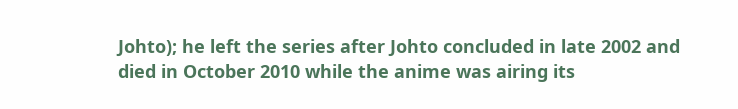Johto); he left the series after Johto concluded in late 2002 and died in October 2010 while the anime was airing its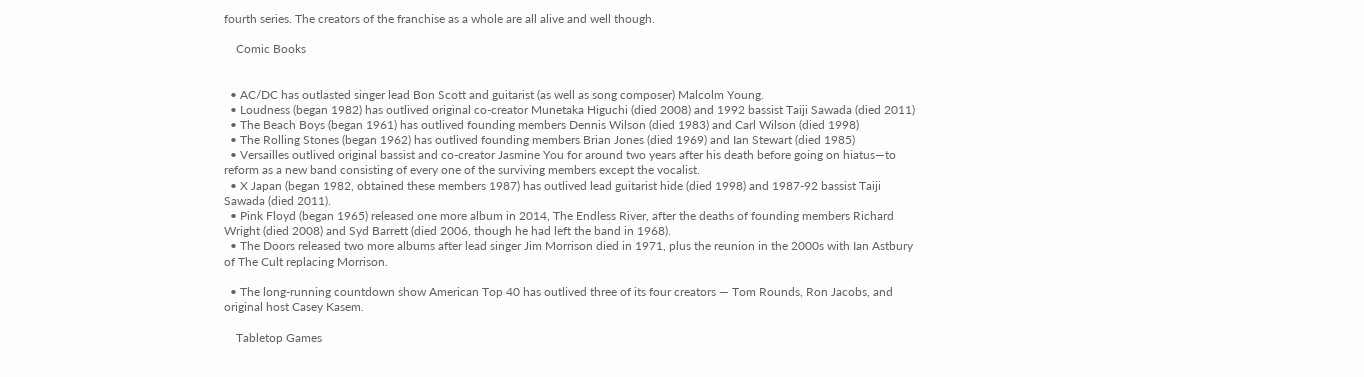fourth series. The creators of the franchise as a whole are all alive and well though.

    Comic Books


  • AC/DC has outlasted singer lead Bon Scott and guitarist (as well as song composer) Malcolm Young.
  • Loudness (began 1982) has outlived original co-creator Munetaka Higuchi (died 2008) and 1992 bassist Taiji Sawada (died 2011)
  • The Beach Boys (began 1961) has outlived founding members Dennis Wilson (died 1983) and Carl Wilson (died 1998)
  • The Rolling Stones (began 1962) has outlived founding members Brian Jones (died 1969) and Ian Stewart (died 1985)
  • Versailles outlived original bassist and co-creator Jasmine You for around two years after his death before going on hiatus—to reform as a new band consisting of every one of the surviving members except the vocalist.
  • X Japan (began 1982, obtained these members 1987) has outlived lead guitarist hide (died 1998) and 1987-92 bassist Taiji Sawada (died 2011).
  • Pink Floyd (began 1965) released one more album in 2014, The Endless River, after the deaths of founding members Richard Wright (died 2008) and Syd Barrett (died 2006, though he had left the band in 1968).
  • The Doors released two more albums after lead singer Jim Morrison died in 1971, plus the reunion in the 2000s with Ian Astbury of The Cult replacing Morrison.

  • The long-running countdown show American Top 40 has outlived three of its four creators — Tom Rounds, Ron Jacobs, and original host Casey Kasem.

    Tabletop Games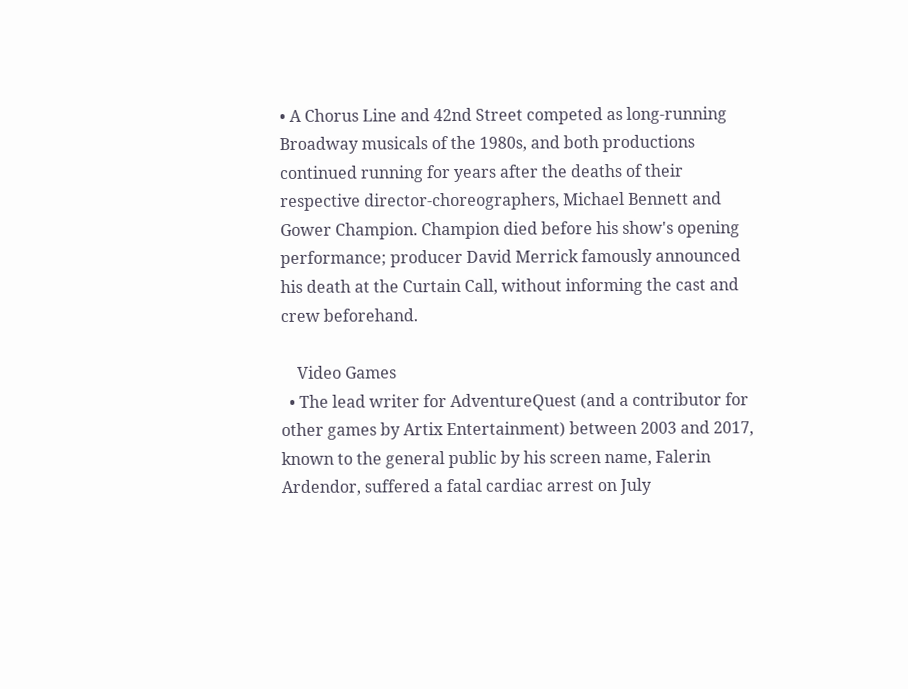• A Chorus Line and 42nd Street competed as long-running Broadway musicals of the 1980s, and both productions continued running for years after the deaths of their respective director-choreographers, Michael Bennett and Gower Champion. Champion died before his show's opening performance; producer David Merrick famously announced his death at the Curtain Call, without informing the cast and crew beforehand.

    Video Games
  • The lead writer for AdventureQuest (and a contributor for other games by Artix Entertainment) between 2003 and 2017, known to the general public by his screen name, Falerin Ardendor, suffered a fatal cardiac arrest on July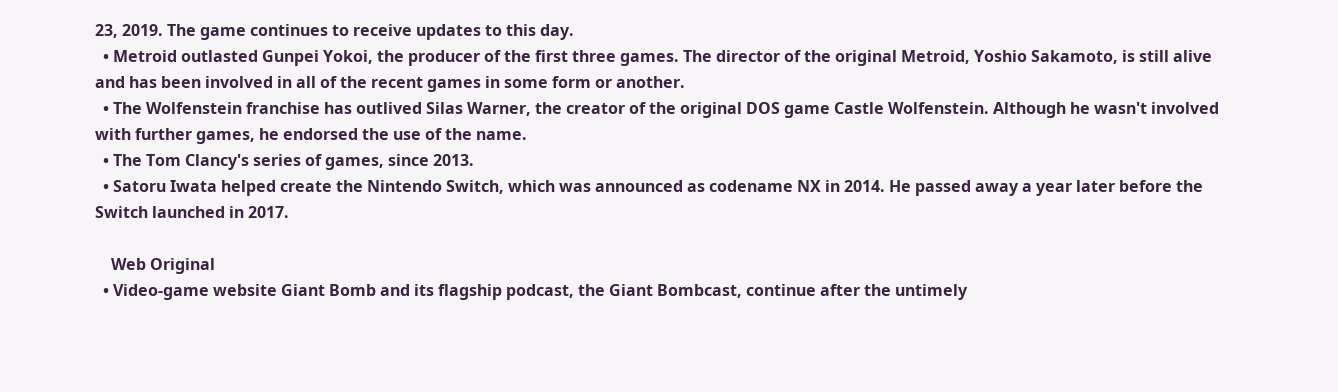23, 2019. The game continues to receive updates to this day.
  • Metroid outlasted Gunpei Yokoi, the producer of the first three games. The director of the original Metroid, Yoshio Sakamoto, is still alive and has been involved in all of the recent games in some form or another.
  • The Wolfenstein franchise has outlived Silas Warner, the creator of the original DOS game Castle Wolfenstein. Although he wasn't involved with further games, he endorsed the use of the name.
  • The Tom Clancy's series of games, since 2013.
  • Satoru Iwata helped create the Nintendo Switch, which was announced as codename NX in 2014. He passed away a year later before the Switch launched in 2017.

    Web Original
  • Video-game website Giant Bomb and its flagship podcast, the Giant Bombcast, continue after the untimely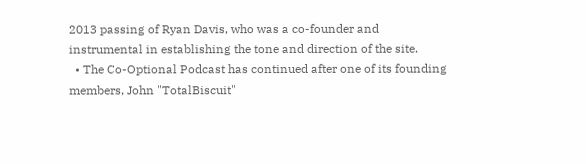2013 passing of Ryan Davis, who was a co-founder and instrumental in establishing the tone and direction of the site.
  • The Co-Optional Podcast has continued after one of its founding members, John "TotalBiscuit"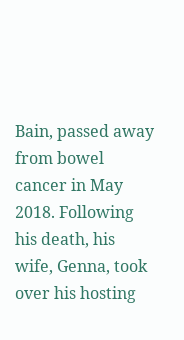Bain, passed away from bowel cancer in May 2018. Following his death, his wife, Genna, took over his hosting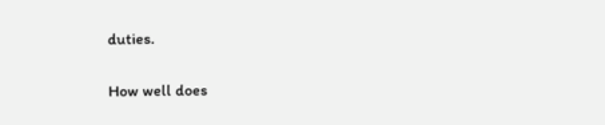duties.


How well does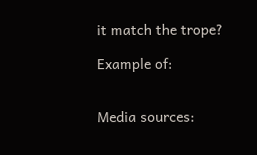it match the trope?

Example of:


Media sources: